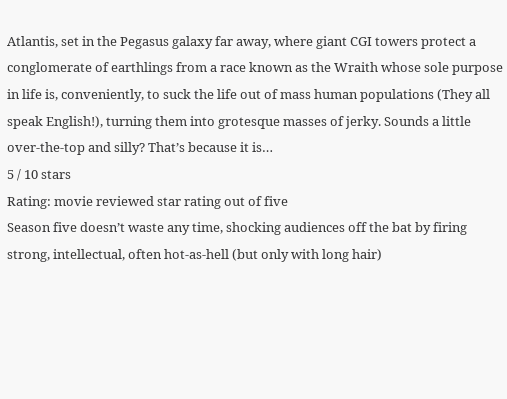Atlantis, set in the Pegasus galaxy far away, where giant CGI towers protect a conglomerate of earthlings from a race known as the Wraith whose sole purpose in life is, conveniently, to suck the life out of mass human populations (They all speak English!), turning them into grotesque masses of jerky. Sounds a little over-the-top and silly? That’s because it is…
5 / 10 stars
Rating: movie reviewed star rating out of five
Season five doesn’t waste any time, shocking audiences off the bat by firing strong, intellectual, often hot-as-hell (but only with long hair)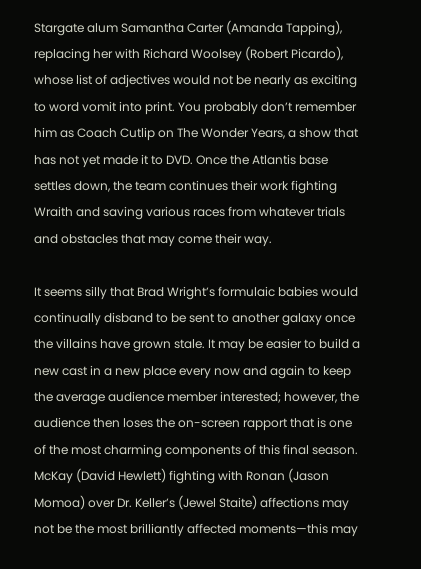Stargate alum Samantha Carter (Amanda Tapping), replacing her with Richard Woolsey (Robert Picardo), whose list of adjectives would not be nearly as exciting to word vomit into print. You probably don’t remember him as Coach Cutlip on The Wonder Years, a show that has not yet made it to DVD. Once the Atlantis base settles down, the team continues their work fighting Wraith and saving various races from whatever trials and obstacles that may come their way.

It seems silly that Brad Wright’s formulaic babies would continually disband to be sent to another galaxy once the villains have grown stale. It may be easier to build a new cast in a new place every now and again to keep the average audience member interested; however, the audience then loses the on-screen rapport that is one of the most charming components of this final season. McKay (David Hewlett) fighting with Ronan (Jason Momoa) over Dr. Keller’s (Jewel Staite) affections may not be the most brilliantly affected moments—this may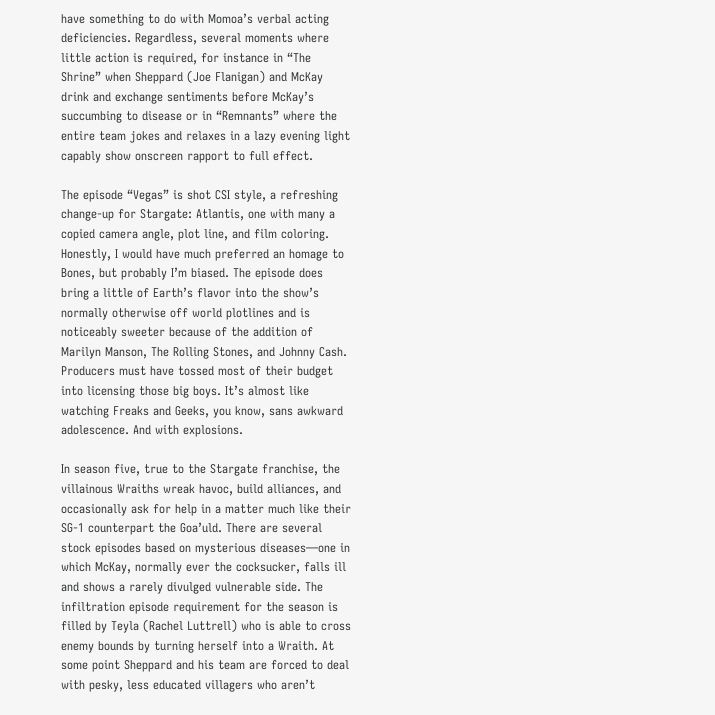have something to do with Momoa’s verbal acting deficiencies. Regardless, several moments where little action is required, for instance in “The Shrine” when Sheppard (Joe Flanigan) and McKay drink and exchange sentiments before McKay’s succumbing to disease or in “Remnants” where the entire team jokes and relaxes in a lazy evening light capably show onscreen rapport to full effect.

The episode “Vegas” is shot CSI style, a refreshing change-up for Stargate: Atlantis, one with many a copied camera angle, plot line, and film coloring. Honestly, I would have much preferred an homage to Bones, but probably I’m biased. The episode does bring a little of Earth’s flavor into the show’s normally otherwise off world plotlines and is noticeably sweeter because of the addition of Marilyn Manson, The Rolling Stones, and Johnny Cash. Producers must have tossed most of their budget into licensing those big boys. It’s almost like watching Freaks and Geeks, you know, sans awkward adolescence. And with explosions.

In season five, true to the Stargate franchise, the villainous Wraiths wreak havoc, build alliances, and occasionally ask for help in a matter much like their SG-1 counterpart the Goa’uld. There are several stock episodes based on mysterious diseases—one in which McKay, normally ever the cocksucker, falls ill and shows a rarely divulged vulnerable side. The infiltration episode requirement for the season is filled by Teyla (Rachel Luttrell) who is able to cross enemy bounds by turning herself into a Wraith. At some point Sheppard and his team are forced to deal with pesky, less educated villagers who aren’t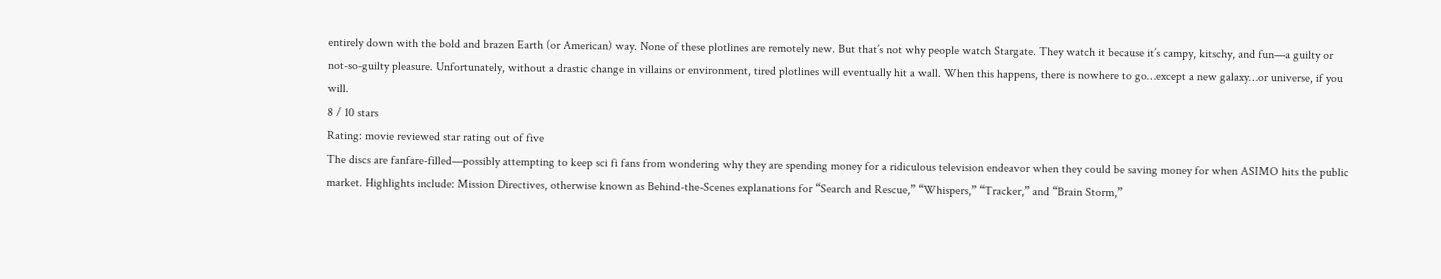entirely down with the bold and brazen Earth (or American) way. None of these plotlines are remotely new. But that’s not why people watch Stargate. They watch it because it’s campy, kitschy, and fun—a guilty or not-so-guilty pleasure. Unfortunately, without a drastic change in villains or environment, tired plotlines will eventually hit a wall. When this happens, there is nowhere to go…except a new galaxy…or universe, if you will.
8 / 10 stars
Rating: movie reviewed star rating out of five
The discs are fanfare-filled—possibly attempting to keep sci fi fans from wondering why they are spending money for a ridiculous television endeavor when they could be saving money for when ASIMO hits the public market. Highlights include: Mission Directives, otherwise known as Behind-the-Scenes explanations for “Search and Rescue,” “Whispers,” “Tracker,” and “Brain Storm,”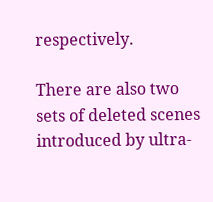respectively.

There are also two sets of deleted scenes introduced by ultra-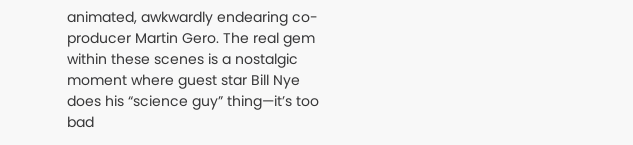animated, awkwardly endearing co-producer Martin Gero. The real gem within these scenes is a nostalgic moment where guest star Bill Nye does his “science guy” thing—it’s too bad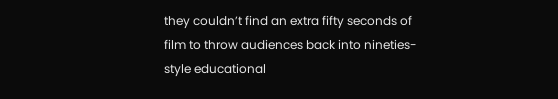they couldn’t find an extra fifty seconds of film to throw audiences back into nineties-style educational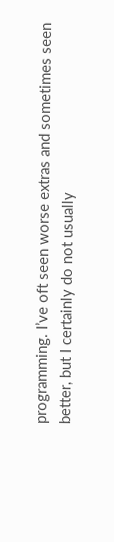programming. I’ve oft seen worse extras and sometimes seen better, but I certainly do not usually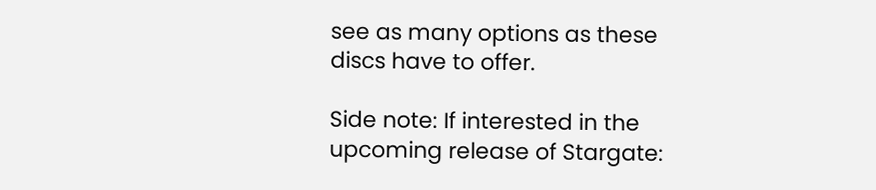see as many options as these discs have to offer.

Side note: If interested in the upcoming release of Stargate: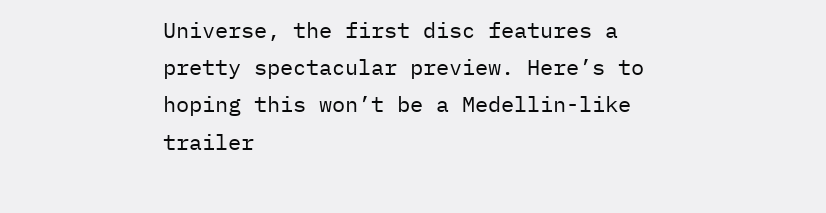Universe, the first disc features a pretty spectacular preview. Here’s to hoping this won’t be a Medellin-like trailer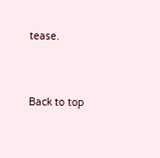tease.


Back to top